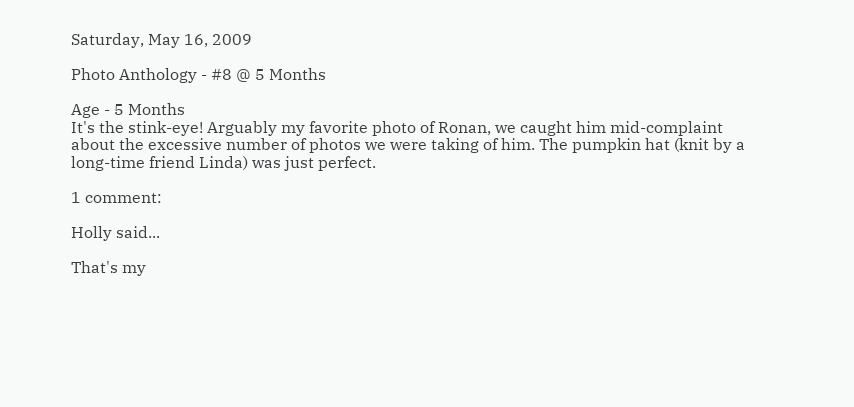Saturday, May 16, 2009

Photo Anthology - #8 @ 5 Months

Age - 5 Months
It's the stink-eye! Arguably my favorite photo of Ronan, we caught him mid-complaint about the excessive number of photos we were taking of him. The pumpkin hat (knit by a long-time friend Linda) was just perfect.

1 comment:

Holly said...

That's my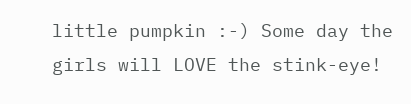little pumpkin :-) Some day the girls will LOVE the stink-eye!